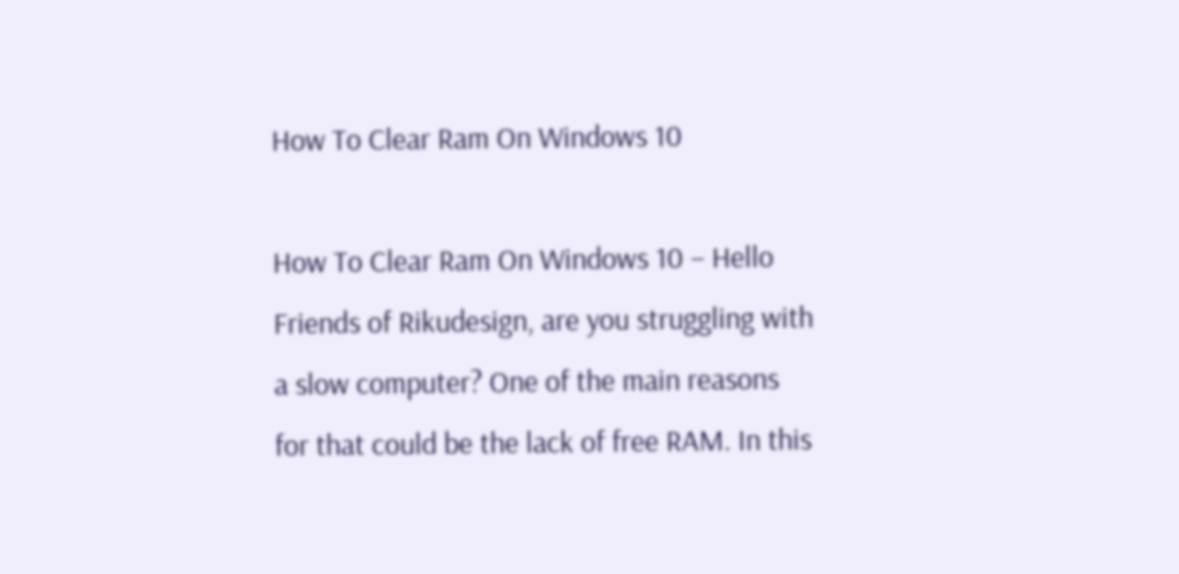How To Clear Ram On Windows 10

How To Clear Ram On Windows 10 – Hello Friends of Rikudesign, are you struggling with a slow computer? One of the main reasons for that could be the lack of free RAM. In this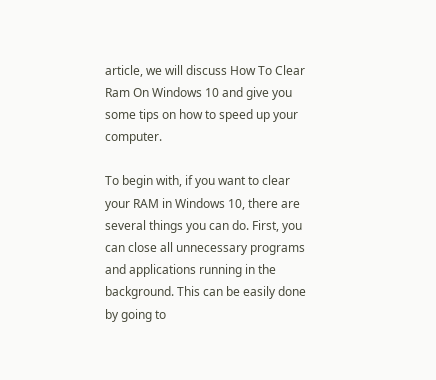article, we will discuss How To Clear Ram On Windows 10 and give you some tips on how to speed up your computer.

To begin with, if you want to clear your RAM in Windows 10, there are several things you can do. First, you can close all unnecessary programs and applications running in the background. This can be easily done by going to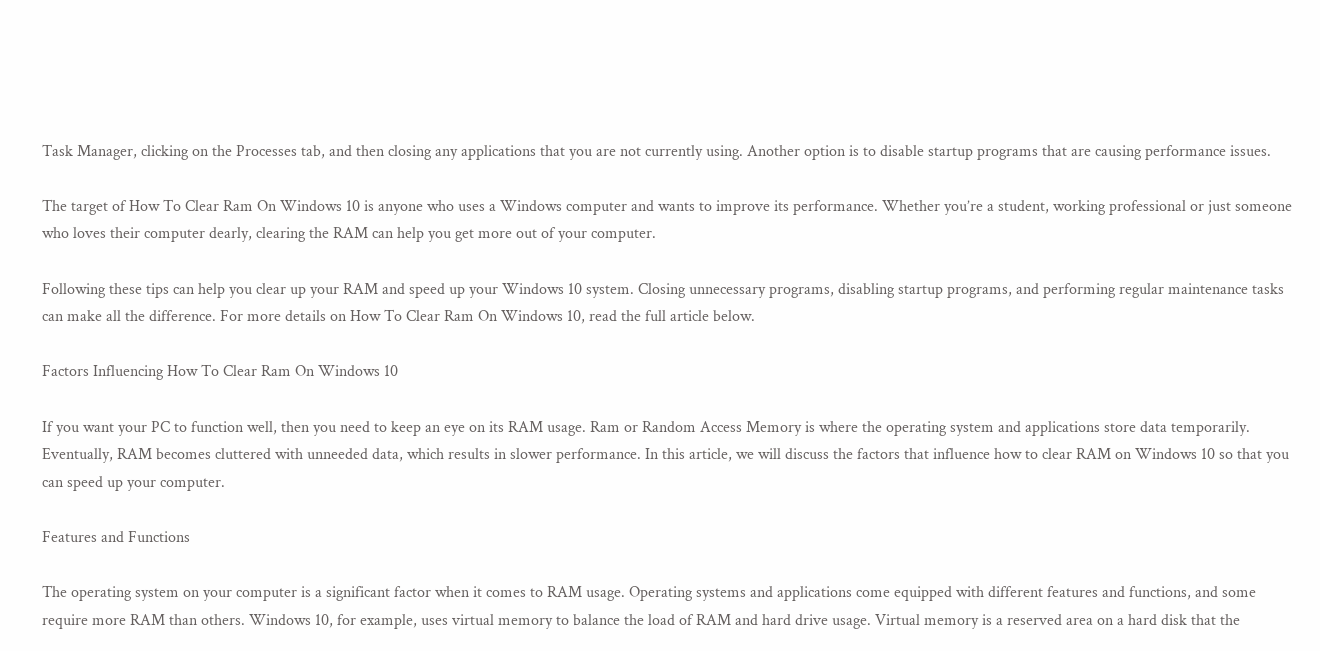Task Manager, clicking on the Processes tab, and then closing any applications that you are not currently using. Another option is to disable startup programs that are causing performance issues.

The target of How To Clear Ram On Windows 10 is anyone who uses a Windows computer and wants to improve its performance. Whether you’re a student, working professional or just someone who loves their computer dearly, clearing the RAM can help you get more out of your computer.

Following these tips can help you clear up your RAM and speed up your Windows 10 system. Closing unnecessary programs, disabling startup programs, and performing regular maintenance tasks can make all the difference. For more details on How To Clear Ram On Windows 10, read the full article below.

Factors Influencing How To Clear Ram On Windows 10

If you want your PC to function well, then you need to keep an eye on its RAM usage. Ram or Random Access Memory is where the operating system and applications store data temporarily. Eventually, RAM becomes cluttered with unneeded data, which results in slower performance. In this article, we will discuss the factors that influence how to clear RAM on Windows 10 so that you can speed up your computer.

Features and Functions

The operating system on your computer is a significant factor when it comes to RAM usage. Operating systems and applications come equipped with different features and functions, and some require more RAM than others. Windows 10, for example, uses virtual memory to balance the load of RAM and hard drive usage. Virtual memory is a reserved area on a hard disk that the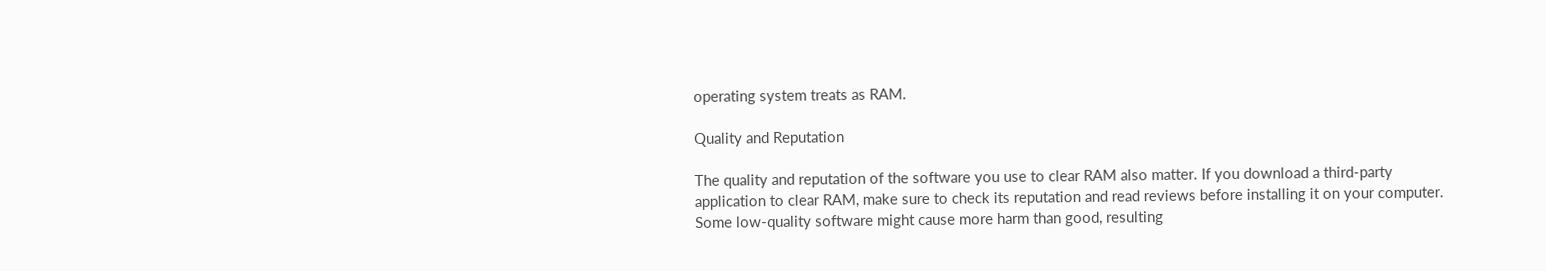operating system treats as RAM.

Quality and Reputation

The quality and reputation of the software you use to clear RAM also matter. If you download a third-party application to clear RAM, make sure to check its reputation and read reviews before installing it on your computer. Some low-quality software might cause more harm than good, resulting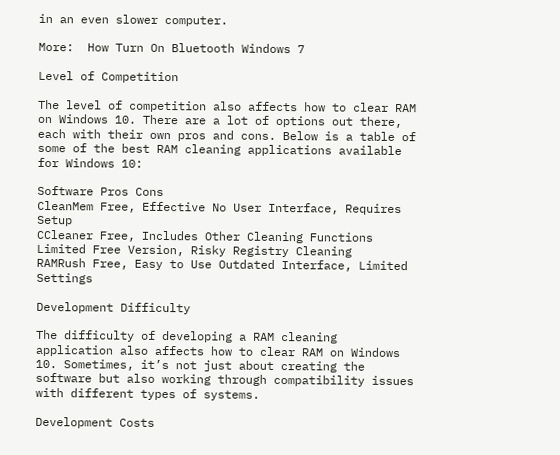in an even slower computer.

More:  How Turn On Bluetooth Windows 7

Level of Competition

The level of competition also affects how to clear RAM on Windows 10. There are a lot of options out there, each with their own pros and cons. Below is a table of some of the best RAM cleaning applications available for Windows 10:

Software Pros Cons
CleanMem Free, Effective No User Interface, Requires Setup
CCleaner Free, Includes Other Cleaning Functions Limited Free Version, Risky Registry Cleaning
RAMRush Free, Easy to Use Outdated Interface, Limited Settings

Development Difficulty

The difficulty of developing a RAM cleaning application also affects how to clear RAM on Windows 10. Sometimes, it’s not just about creating the software but also working through compatibility issues with different types of systems.

Development Costs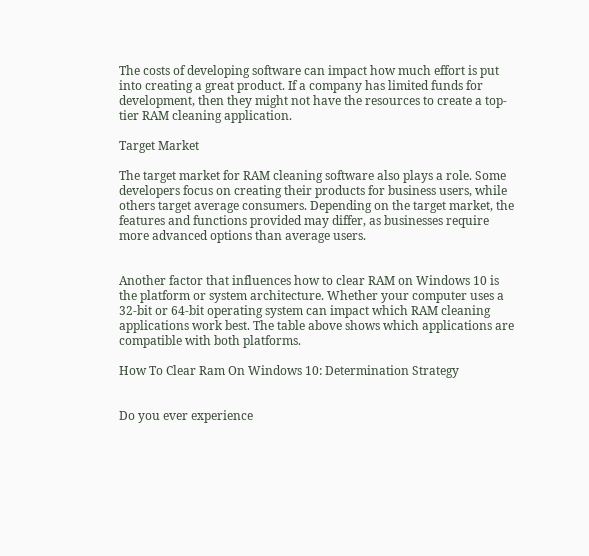The costs of developing software can impact how much effort is put into creating a great product. If a company has limited funds for development, then they might not have the resources to create a top-tier RAM cleaning application.

Target Market

The target market for RAM cleaning software also plays a role. Some developers focus on creating their products for business users, while others target average consumers. Depending on the target market, the features and functions provided may differ, as businesses require more advanced options than average users.


Another factor that influences how to clear RAM on Windows 10 is the platform or system architecture. Whether your computer uses a 32-bit or 64-bit operating system can impact which RAM cleaning applications work best. The table above shows which applications are compatible with both platforms.

How To Clear Ram On Windows 10: Determination Strategy


Do you ever experience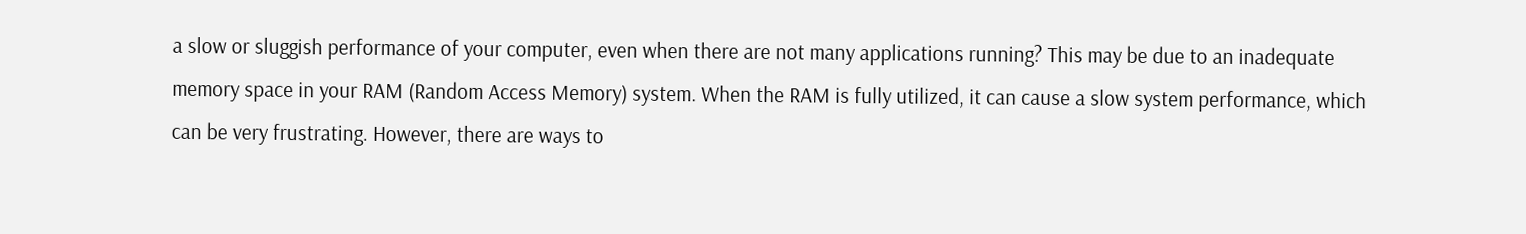a slow or sluggish performance of your computer, even when there are not many applications running? This may be due to an inadequate memory space in your RAM (Random Access Memory) system. When the RAM is fully utilized, it can cause a slow system performance, which can be very frustrating. However, there are ways to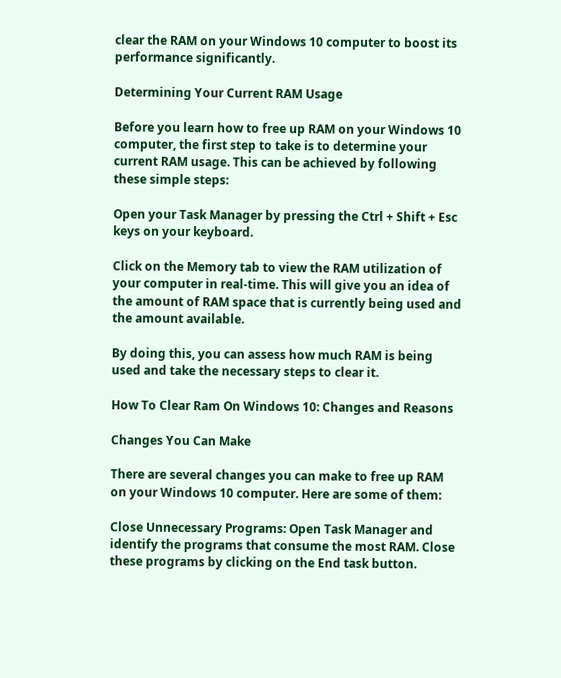clear the RAM on your Windows 10 computer to boost its performance significantly.

Determining Your Current RAM Usage

Before you learn how to free up RAM on your Windows 10 computer, the first step to take is to determine your current RAM usage. This can be achieved by following these simple steps:

Open your Task Manager by pressing the Ctrl + Shift + Esc keys on your keyboard.

Click on the Memory tab to view the RAM utilization of your computer in real-time. This will give you an idea of the amount of RAM space that is currently being used and the amount available.

By doing this, you can assess how much RAM is being used and take the necessary steps to clear it.

How To Clear Ram On Windows 10: Changes and Reasons

Changes You Can Make

There are several changes you can make to free up RAM on your Windows 10 computer. Here are some of them:

Close Unnecessary Programs: Open Task Manager and identify the programs that consume the most RAM. Close these programs by clicking on the End task button.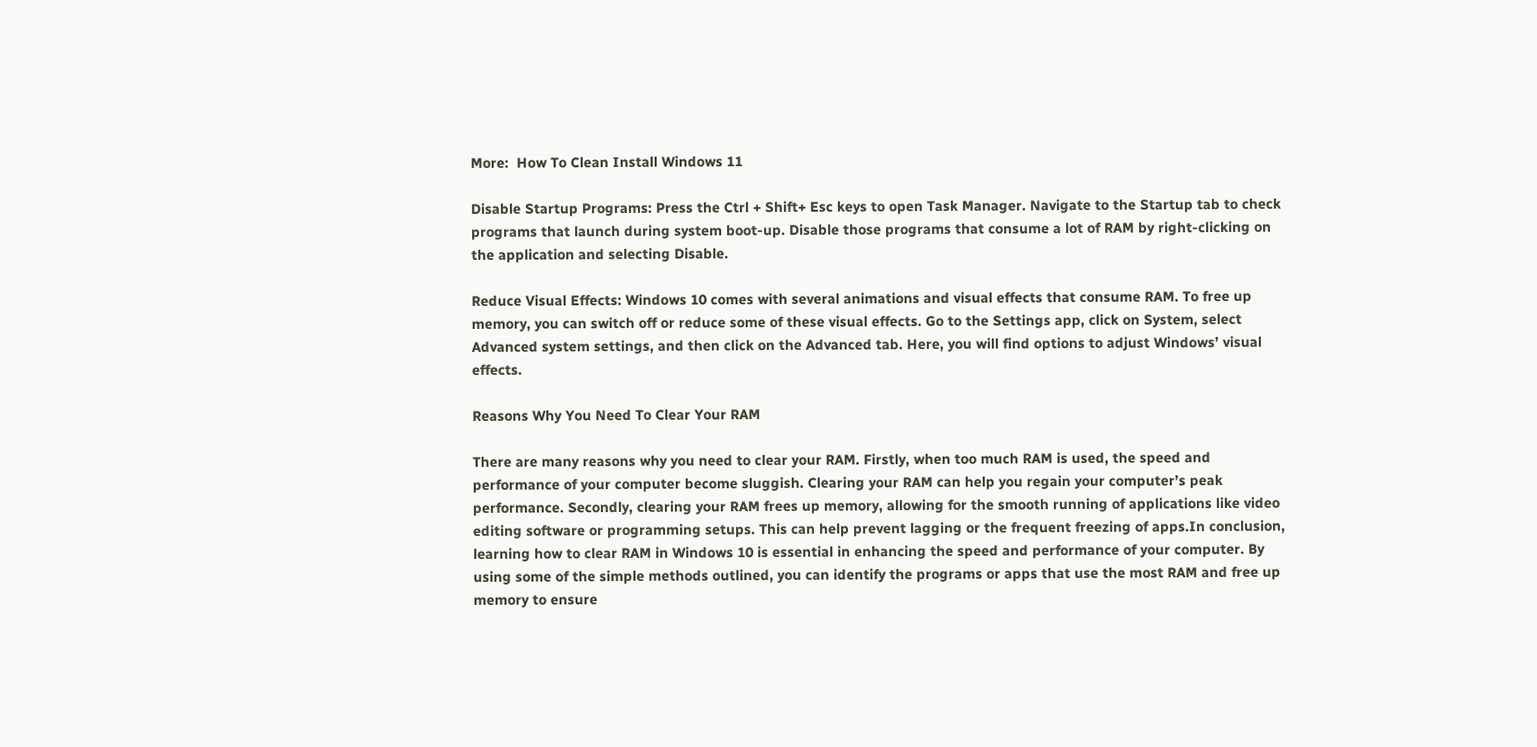More:  How To Clean Install Windows 11

Disable Startup Programs: Press the Ctrl + Shift+ Esc keys to open Task Manager. Navigate to the Startup tab to check programs that launch during system boot-up. Disable those programs that consume a lot of RAM by right-clicking on the application and selecting Disable.

Reduce Visual Effects: Windows 10 comes with several animations and visual effects that consume RAM. To free up memory, you can switch off or reduce some of these visual effects. Go to the Settings app, click on System, select Advanced system settings, and then click on the Advanced tab. Here, you will find options to adjust Windows’ visual effects.

Reasons Why You Need To Clear Your RAM

There are many reasons why you need to clear your RAM. Firstly, when too much RAM is used, the speed and performance of your computer become sluggish. Clearing your RAM can help you regain your computer’s peak performance. Secondly, clearing your RAM frees up memory, allowing for the smooth running of applications like video editing software or programming setups. This can help prevent lagging or the frequent freezing of apps.In conclusion, learning how to clear RAM in Windows 10 is essential in enhancing the speed and performance of your computer. By using some of the simple methods outlined, you can identify the programs or apps that use the most RAM and free up memory to ensure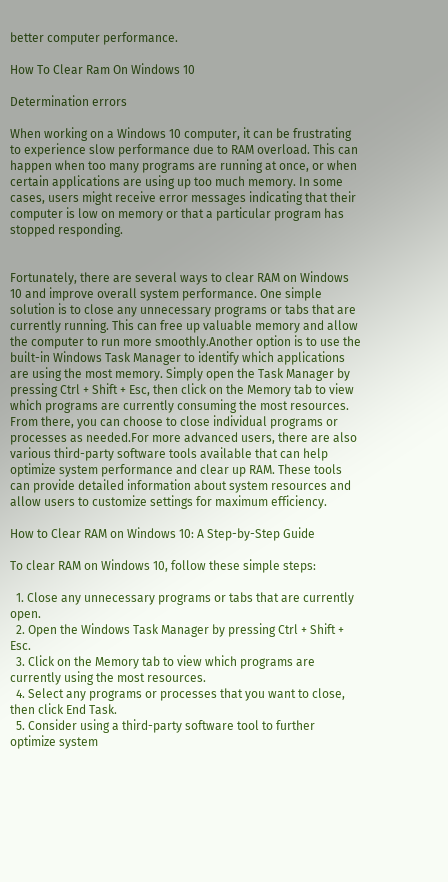better computer performance.

How To Clear Ram On Windows 10

Determination errors

When working on a Windows 10 computer, it can be frustrating to experience slow performance due to RAM overload. This can happen when too many programs are running at once, or when certain applications are using up too much memory. In some cases, users might receive error messages indicating that their computer is low on memory or that a particular program has stopped responding.


Fortunately, there are several ways to clear RAM on Windows 10 and improve overall system performance. One simple solution is to close any unnecessary programs or tabs that are currently running. This can free up valuable memory and allow the computer to run more smoothly.Another option is to use the built-in Windows Task Manager to identify which applications are using the most memory. Simply open the Task Manager by pressing Ctrl + Shift + Esc, then click on the Memory tab to view which programs are currently consuming the most resources. From there, you can choose to close individual programs or processes as needed.For more advanced users, there are also various third-party software tools available that can help optimize system performance and clear up RAM. These tools can provide detailed information about system resources and allow users to customize settings for maximum efficiency.

How to Clear RAM on Windows 10: A Step-by-Step Guide

To clear RAM on Windows 10, follow these simple steps:

  1. Close any unnecessary programs or tabs that are currently open.
  2. Open the Windows Task Manager by pressing Ctrl + Shift + Esc.
  3. Click on the Memory tab to view which programs are currently using the most resources.
  4. Select any programs or processes that you want to close, then click End Task.
  5. Consider using a third-party software tool to further optimize system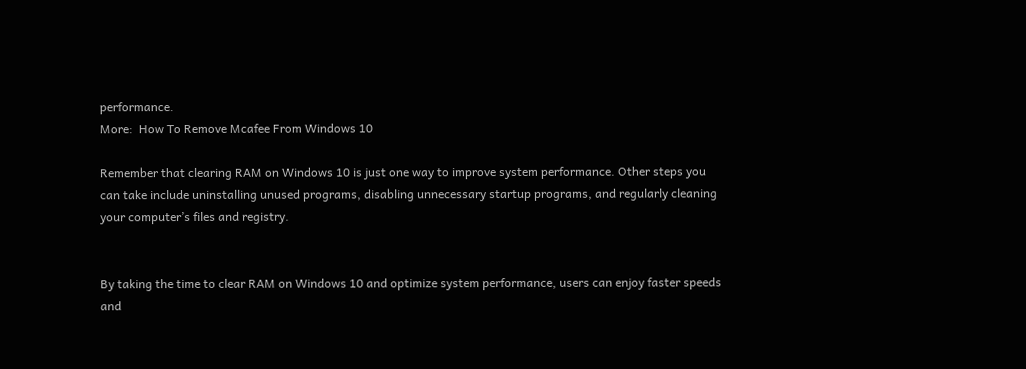performance.
More:  How To Remove Mcafee From Windows 10

Remember that clearing RAM on Windows 10 is just one way to improve system performance. Other steps you can take include uninstalling unused programs, disabling unnecessary startup programs, and regularly cleaning your computer’s files and registry.


By taking the time to clear RAM on Windows 10 and optimize system performance, users can enjoy faster speeds and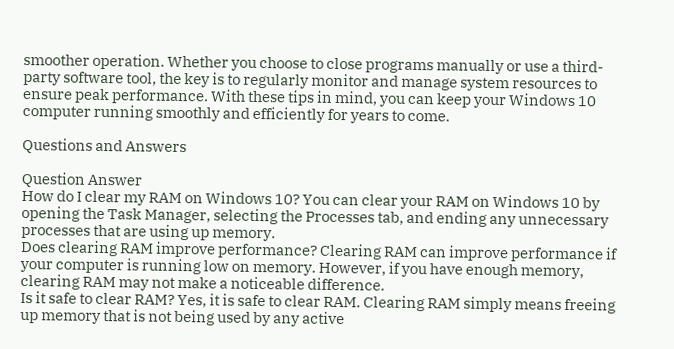smoother operation. Whether you choose to close programs manually or use a third-party software tool, the key is to regularly monitor and manage system resources to ensure peak performance. With these tips in mind, you can keep your Windows 10 computer running smoothly and efficiently for years to come.

Questions and Answers

Question Answer
How do I clear my RAM on Windows 10? You can clear your RAM on Windows 10 by opening the Task Manager, selecting the Processes tab, and ending any unnecessary processes that are using up memory.
Does clearing RAM improve performance? Clearing RAM can improve performance if your computer is running low on memory. However, if you have enough memory, clearing RAM may not make a noticeable difference.
Is it safe to clear RAM? Yes, it is safe to clear RAM. Clearing RAM simply means freeing up memory that is not being used by any active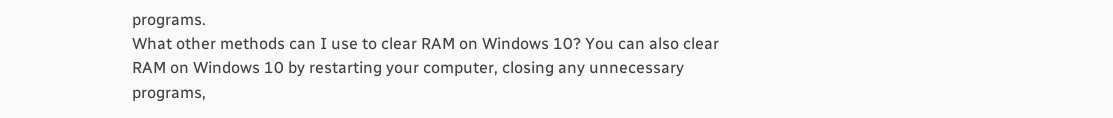programs.
What other methods can I use to clear RAM on Windows 10? You can also clear RAM on Windows 10 by restarting your computer, closing any unnecessary programs,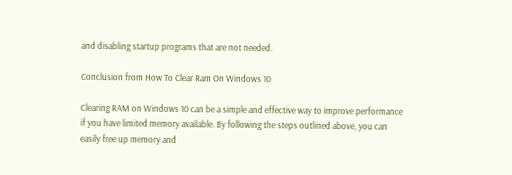and disabling startup programs that are not needed.

Conclusion from How To Clear Ram On Windows 10

Clearing RAM on Windows 10 can be a simple and effective way to improve performance if you have limited memory available. By following the steps outlined above, you can easily free up memory and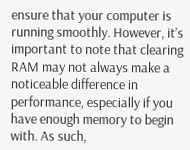ensure that your computer is running smoothly. However, it’s important to note that clearing RAM may not always make a noticeable difference in performance, especially if you have enough memory to begin with. As such,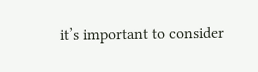it’s important to consider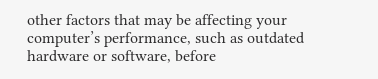other factors that may be affecting your computer’s performance, such as outdated hardware or software, before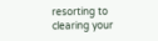resorting to clearing your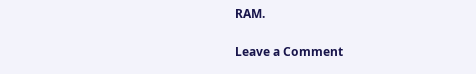RAM.

Leave a Comment